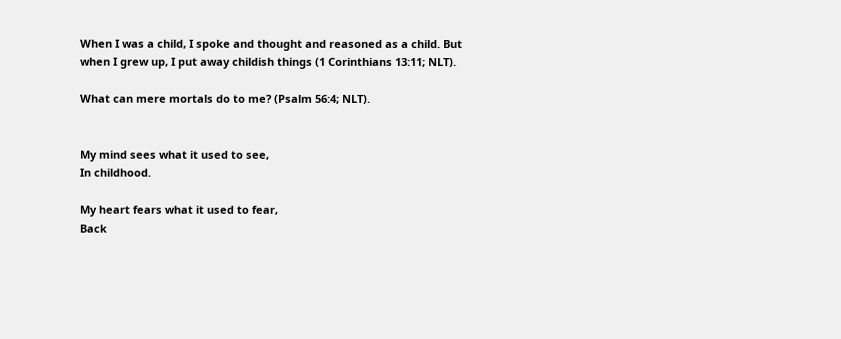When I was a child, I spoke and thought and reasoned as a child. But when I grew up, I put away childish things (1 Corinthians 13:11; NLT).

What can mere mortals do to me? (Psalm 56:4; NLT).


My mind sees what it used to see,
In childhood.

My heart fears what it used to fear,
Back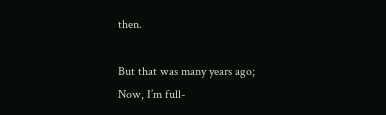then.

But that was many years ago;
Now, I’m full-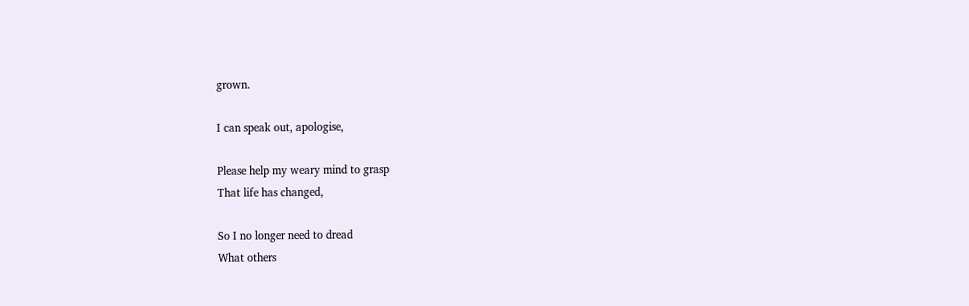grown.

I can speak out, apologise,

Please help my weary mind to grasp
That life has changed,

So I no longer need to dread
What others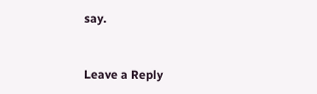say.


Leave a Reply